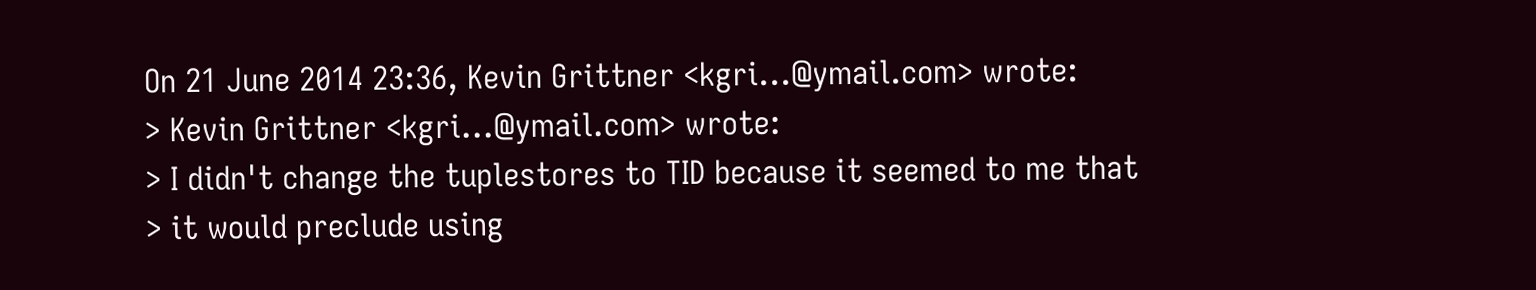On 21 June 2014 23:36, Kevin Grittner <kgri...@ymail.com> wrote:
> Kevin Grittner <kgri...@ymail.com> wrote:
> I didn't change the tuplestores to TID because it seemed to me that
> it would preclude using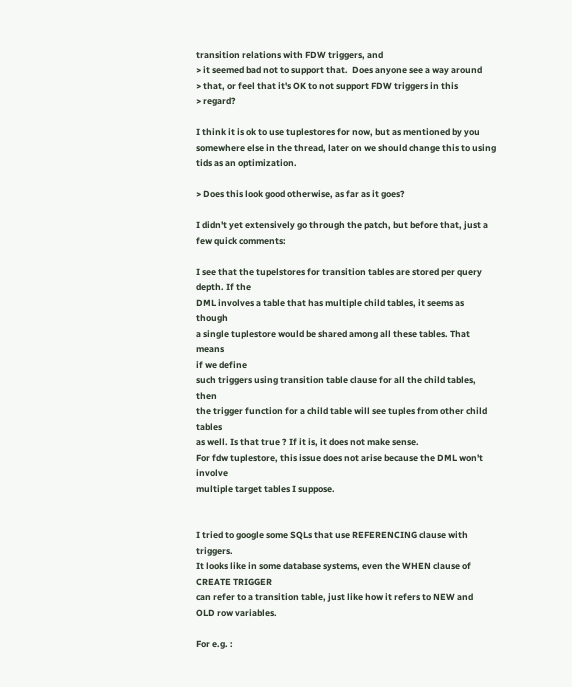transition relations with FDW triggers, and
> it seemed bad not to support that.  Does anyone see a way around
> that, or feel that it's OK to not support FDW triggers in this
> regard?

I think it is ok to use tuplestores for now, but as mentioned by you
somewhere else in the thread, later on we should change this to using
tids as an optimization.

> Does this look good otherwise, as far as it goes?

I didn't yet extensively go through the patch, but before that, just a
few quick comments:

I see that the tupelstores for transition tables are stored per query
depth. If the
DML involves a table that has multiple child tables, it seems as though
a single tuplestore would be shared among all these tables. That means
if we define
such triggers using transition table clause for all the child tables, then
the trigger function for a child table will see tuples from other child tables
as well. Is that true ? If it is, it does not make sense.
For fdw tuplestore, this issue does not arise because the DML won't involve
multiple target tables I suppose.


I tried to google some SQLs that use REFERENCING clause with triggers.
It looks like in some database systems, even the WHEN clause of CREATE TRIGGER
can refer to a transition table, just like how it refers to NEW and
OLD row variables.

For e.g. :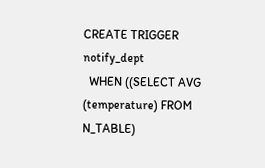CREATE TRIGGER notify_dept
  WHEN ((SELECT AVG (temperature) FROM N_TABLE)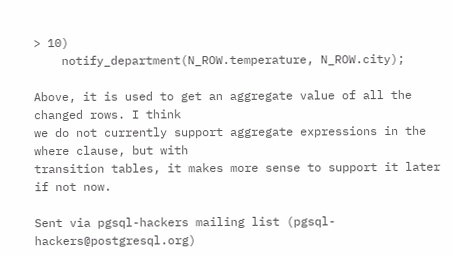> 10)
    notify_department(N_ROW.temperature, N_ROW.city);

Above, it is used to get an aggregate value of all the changed rows. I think
we do not currently support aggregate expressions in the where clause, but with
transition tables, it makes more sense to support it later if not now.

Sent via pgsql-hackers mailing list (pgsql-hackers@postgresql.org)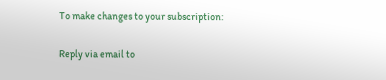To make changes to your subscription:

Reply via email to